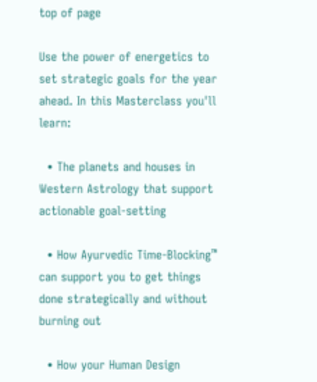top of page

Use the power of energetics to set strategic goals for the year ahead. In this Masterclass you'll learn:

  • The planets and houses in Western Astrology that support actionable goal-setting

  • How Ayurvedic Time-Blocking™ can support you to get things done strategically and without burning out

  • How your Human Design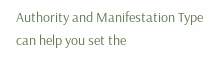Authority and Manifestation Type can help you set the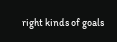right kinds of goals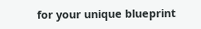for your unique blueprint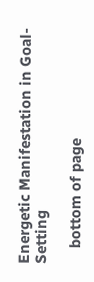Energetic Manifestation in Goal-Setting

    bottom of page